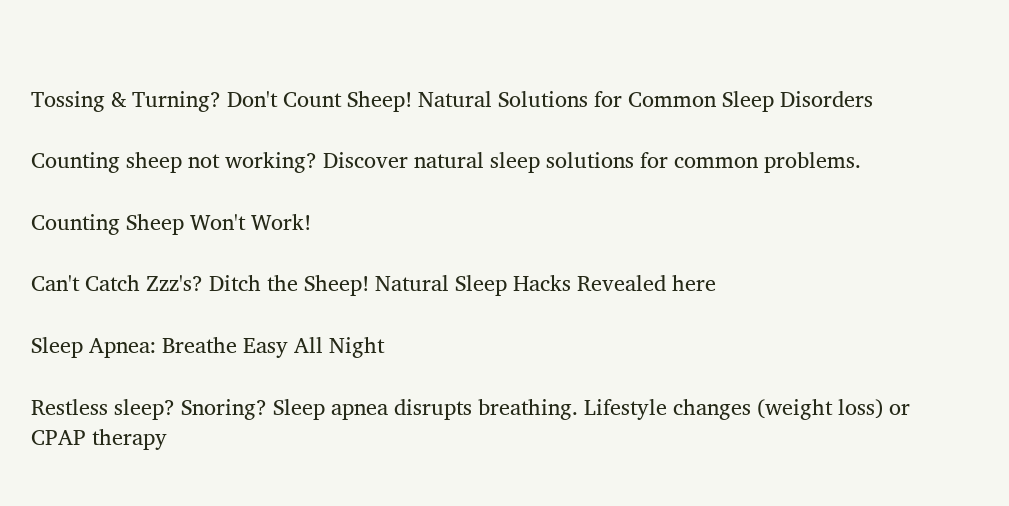Tossing & Turning? Don't Count Sheep! Natural Solutions for Common Sleep Disorders

Counting sheep not working? Discover natural sleep solutions for common problems.

Counting Sheep Won't Work!

Can't Catch Zzz's? Ditch the Sheep! Natural Sleep Hacks Revealed here

Sleep Apnea: Breathe Easy All Night

Restless sleep? Snoring? Sleep apnea disrupts breathing. Lifestyle changes (weight loss) or CPAP therapy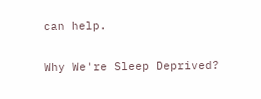can help.

Why We're Sleep Deprived?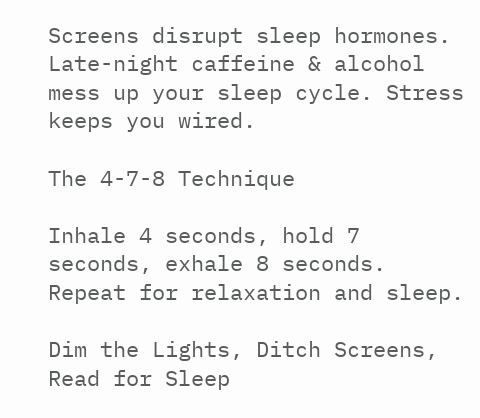Screens disrupt sleep hormones. Late-night caffeine & alcohol mess up your sleep cycle. Stress keeps you wired.

The 4-7-8 Technique

Inhale 4 seconds, hold 7 seconds, exhale 8 seconds. Repeat for relaxation and sleep.

Dim the Lights, Ditch Screens, Read for Sleep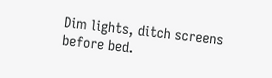Dim lights, ditch screens before bed.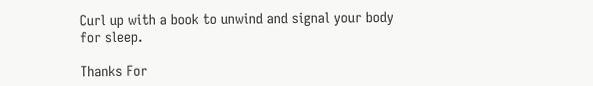Curl up with a book to unwind and signal your body for sleep.

Thanks For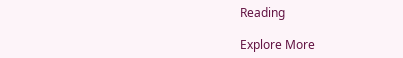Reading

Explore More